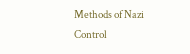Methods of Nazi Control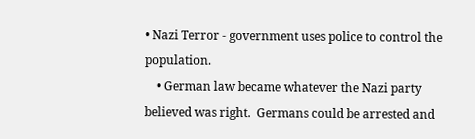• Nazi Terror - government uses police to control the population.
    • German law became whatever the Nazi party believed was right.  Germans could be arrested and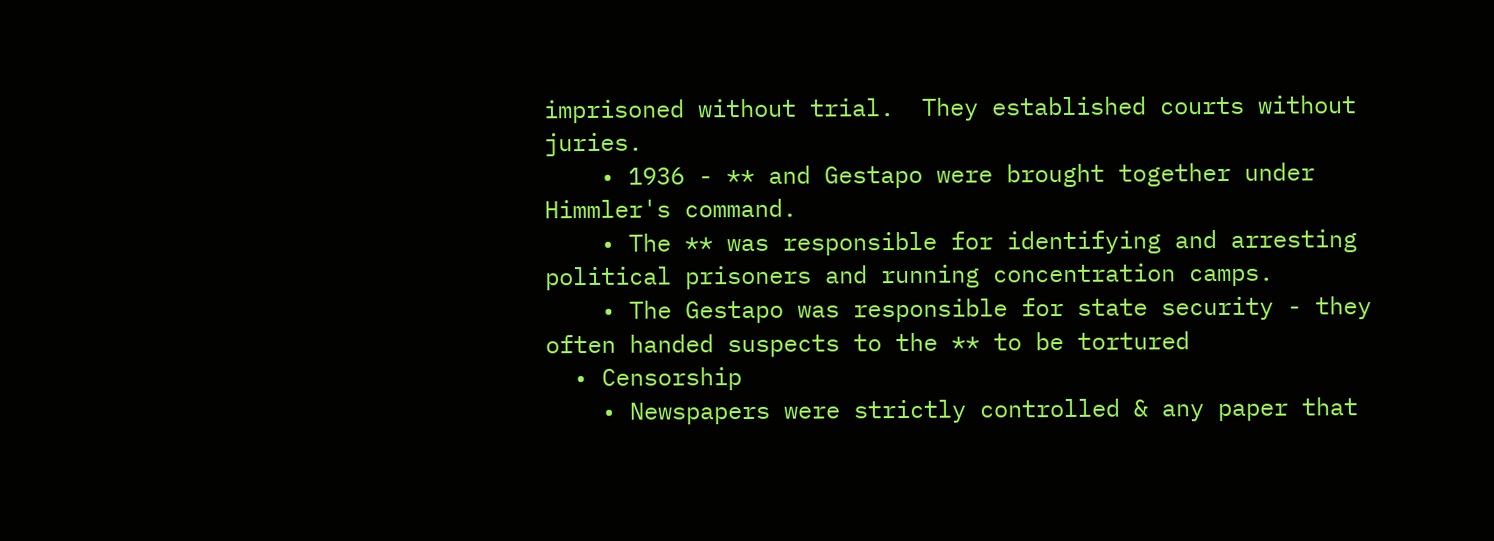imprisoned without trial.  They established courts without juries.
    • 1936 - ** and Gestapo were brought together under Himmler's command.
    • The ** was responsible for identifying and arresting political prisoners and running concentration camps.
    • The Gestapo was responsible for state security - they often handed suspects to the ** to be tortured
  • Censorship
    • Newspapers were strictly controlled & any paper that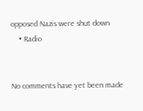opposed Nazis were shut down
    • Radio


No comments have yet been made